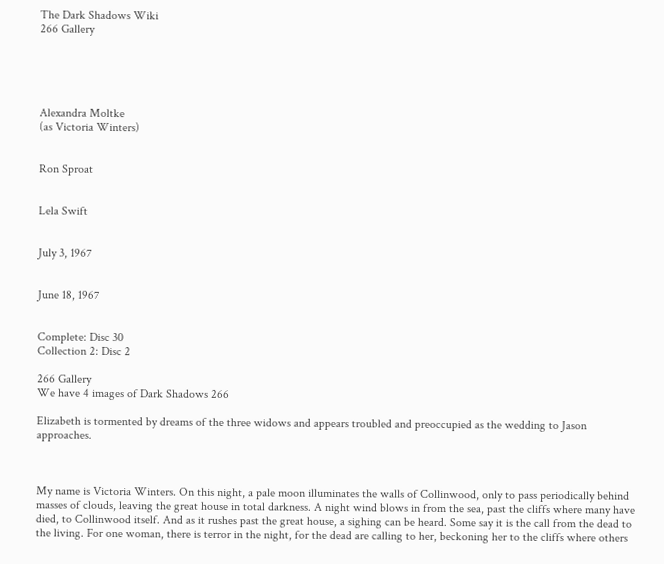The Dark Shadows Wiki
266 Gallery





Alexandra Moltke
(as Victoria Winters)


Ron Sproat


Lela Swift


July 3, 1967


June 18, 1967


Complete: Disc 30
Collection 2: Disc 2

266 Gallery
We have 4 images of Dark Shadows 266

Elizabeth is tormented by dreams of the three widows and appears troubled and preoccupied as the wedding to Jason approaches.



My name is Victoria Winters. On this night, a pale moon illuminates the walls of Collinwood, only to pass periodically behind masses of clouds, leaving the great house in total darkness. A night wind blows in from the sea, past the cliffs where many have died, to Collinwood itself. And as it rushes past the great house, a sighing can be heard. Some say it is the call from the dead to the living. For one woman, there is terror in the night, for the dead are calling to her, beckoning her to the cliffs where others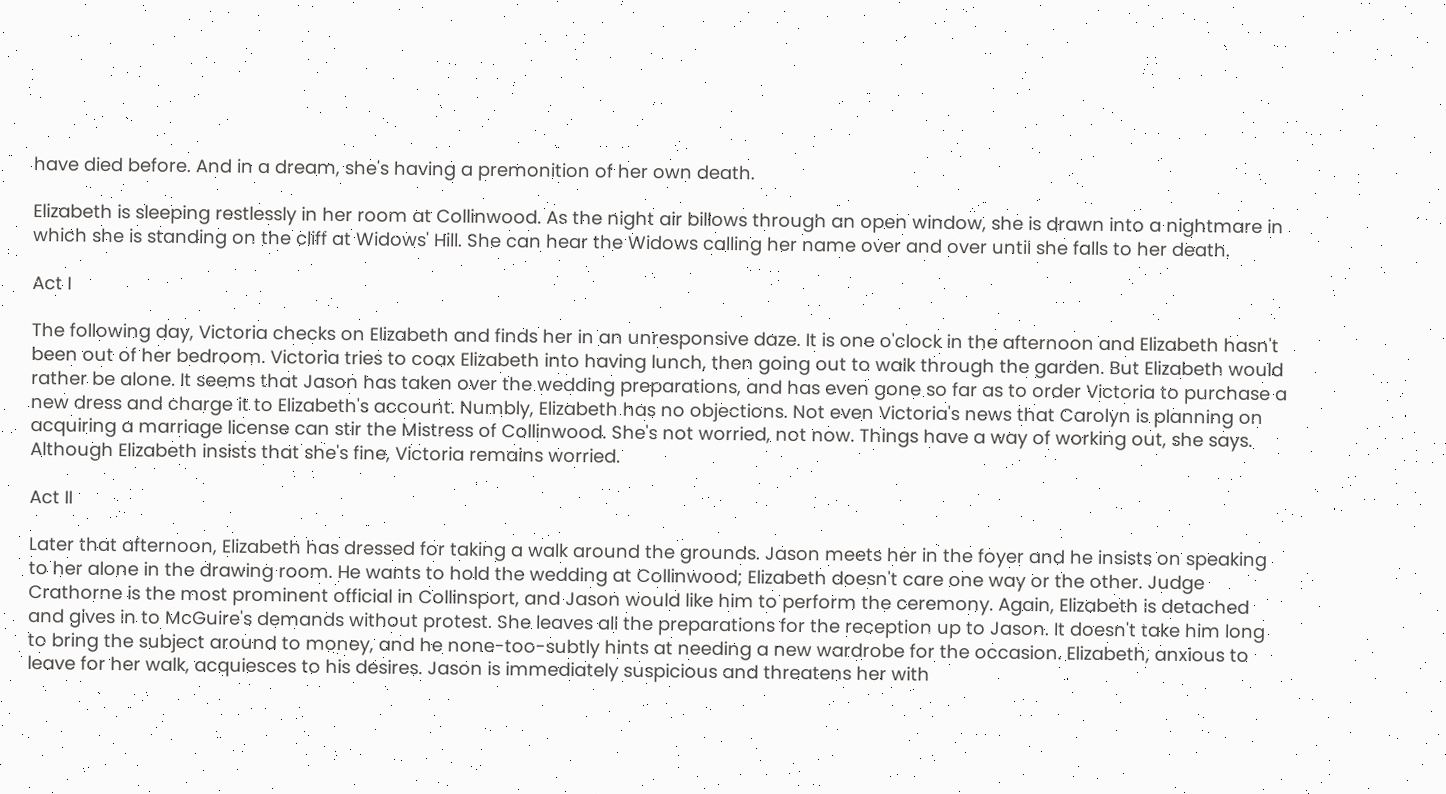have died before. And in a dream, she's having a premonition of her own death.

Elizabeth is sleeping restlessly in her room at Collinwood. As the night air billows through an open window, she is drawn into a nightmare in which she is standing on the cliff at Widows' Hill. She can hear the Widows calling her name over and over until she falls to her death.

Act I

The following day, Victoria checks on Elizabeth and finds her in an unresponsive daze. It is one o'clock in the afternoon and Elizabeth hasn't been out of her bedroom. Victoria tries to coax Elizabeth into having lunch, then going out to walk through the garden. But Elizabeth would rather be alone. It seems that Jason has taken over the wedding preparations, and has even gone so far as to order Victoria to purchase a new dress and charge it to Elizabeth's account. Numbly, Elizabeth has no objections. Not even Victoria's news that Carolyn is planning on acquiring a marriage license can stir the Mistress of Collinwood. She's not worried, not now. Things have a way of working out, she says. Although Elizabeth insists that she's fine, Victoria remains worried.

Act II

Later that afternoon, Elizabeth has dressed for taking a walk around the grounds. Jason meets her in the foyer and he insists on speaking to her alone in the drawing room. He wants to hold the wedding at Collinwood; Elizabeth doesn't care one way or the other. Judge Crathorne is the most prominent official in Collinsport, and Jason would like him to perform the ceremony. Again, Elizabeth is detached and gives in to McGuire's demands without protest. She leaves all the preparations for the reception up to Jason. It doesn't take him long to bring the subject around to money, and he none-too-subtly hints at needing a new wardrobe for the occasion. Elizabeth, anxious to leave for her walk, acquiesces to his desires. Jason is immediately suspicious and threatens her with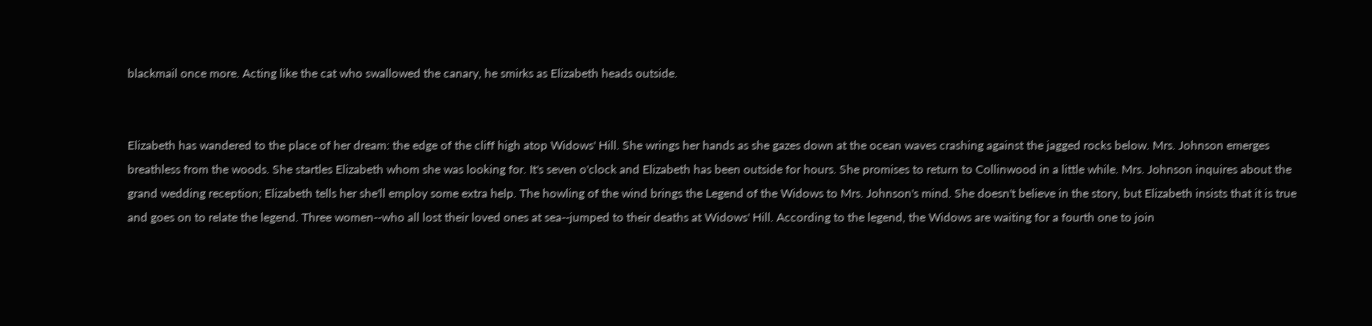blackmail once more. Acting like the cat who swallowed the canary, he smirks as Elizabeth heads outside.


Elizabeth has wandered to the place of her dream: the edge of the cliff high atop Widows' Hill. She wrings her hands as she gazes down at the ocean waves crashing against the jagged rocks below. Mrs. Johnson emerges breathless from the woods. She startles Elizabeth whom she was looking for. It's seven o'clock and Elizabeth has been outside for hours. She promises to return to Collinwood in a little while. Mrs. Johnson inquires about the grand wedding reception; Elizabeth tells her she'll employ some extra help. The howling of the wind brings the Legend of the Widows to Mrs. Johnson's mind. She doesn't believe in the story, but Elizabeth insists that it is true and goes on to relate the legend. Three women--who all lost their loved ones at sea--jumped to their deaths at Widows' Hill. According to the legend, the Widows are waiting for a fourth one to join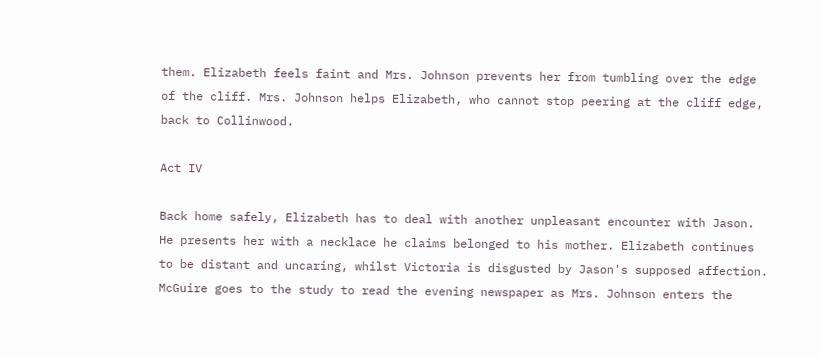them. Elizabeth feels faint and Mrs. Johnson prevents her from tumbling over the edge of the cliff. Mrs. Johnson helps Elizabeth, who cannot stop peering at the cliff edge, back to Collinwood.

Act IV

Back home safely, Elizabeth has to deal with another unpleasant encounter with Jason. He presents her with a necklace he claims belonged to his mother. Elizabeth continues to be distant and uncaring, whilst Victoria is disgusted by Jason's supposed affection. McGuire goes to the study to read the evening newspaper as Mrs. Johnson enters the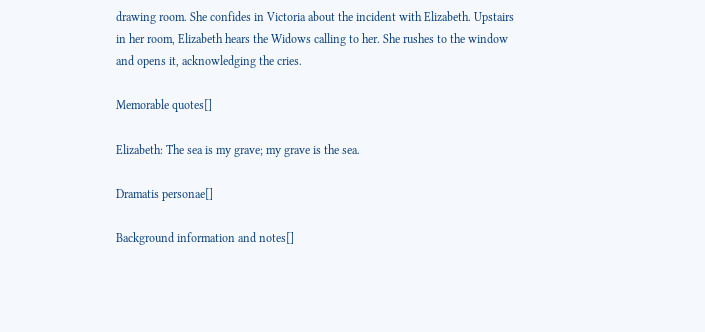drawing room. She confides in Victoria about the incident with Elizabeth. Upstairs in her room, Elizabeth hears the Widows calling to her. She rushes to the window and opens it, acknowledging the cries.

Memorable quotes[]

Elizabeth: The sea is my grave; my grave is the sea.

Dramatis personae[]

Background information and notes[]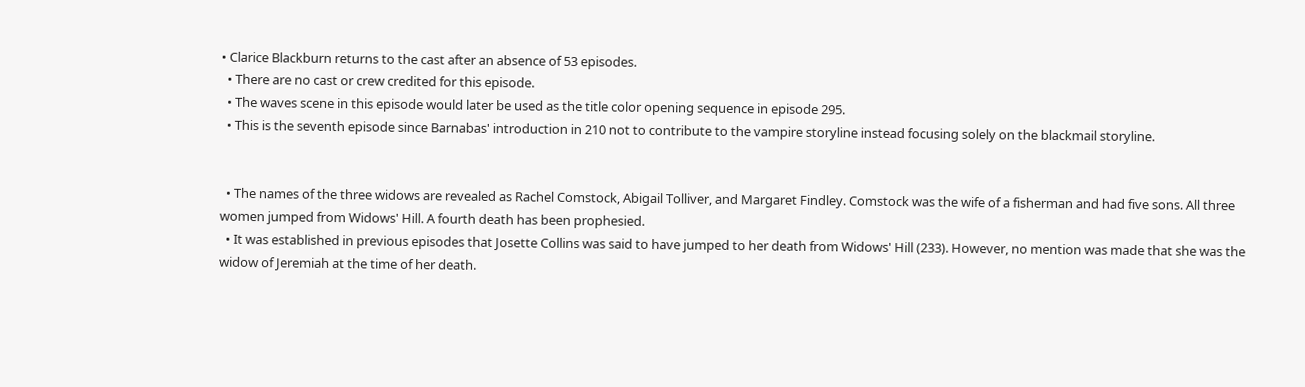• Clarice Blackburn returns to the cast after an absence of 53 episodes.
  • There are no cast or crew credited for this episode.
  • The waves scene in this episode would later be used as the title color opening sequence in episode 295.
  • This is the seventh episode since Barnabas' introduction in 210 not to contribute to the vampire storyline instead focusing solely on the blackmail storyline.


  • The names of the three widows are revealed as Rachel Comstock, Abigail Tolliver, and Margaret Findley. Comstock was the wife of a fisherman and had five sons. All three women jumped from Widows' Hill. A fourth death has been prophesied.
  • It was established in previous episodes that Josette Collins was said to have jumped to her death from Widows' Hill (233). However, no mention was made that she was the widow of Jeremiah at the time of her death.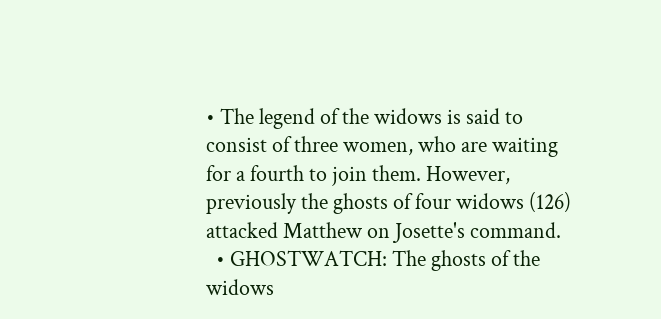• The legend of the widows is said to consist of three women, who are waiting for a fourth to join them. However, previously the ghosts of four widows (126) attacked Matthew on Josette's command.
  • GHOSTWATCH: The ghosts of the widows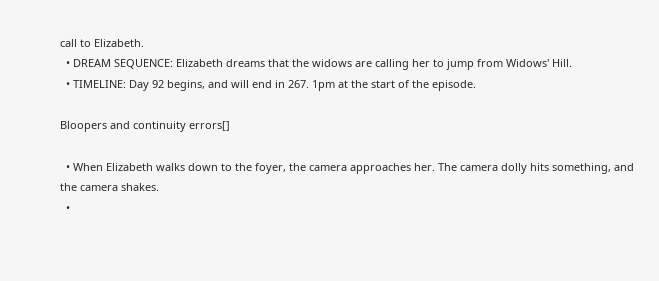call to Elizabeth.
  • DREAM SEQUENCE: Elizabeth dreams that the widows are calling her to jump from Widows' Hill.
  • TIMELINE: Day 92 begins, and will end in 267. 1pm at the start of the episode.

Bloopers and continuity errors[]

  • When Elizabeth walks down to the foyer, the camera approaches her. The camera dolly hits something, and the camera shakes.
  •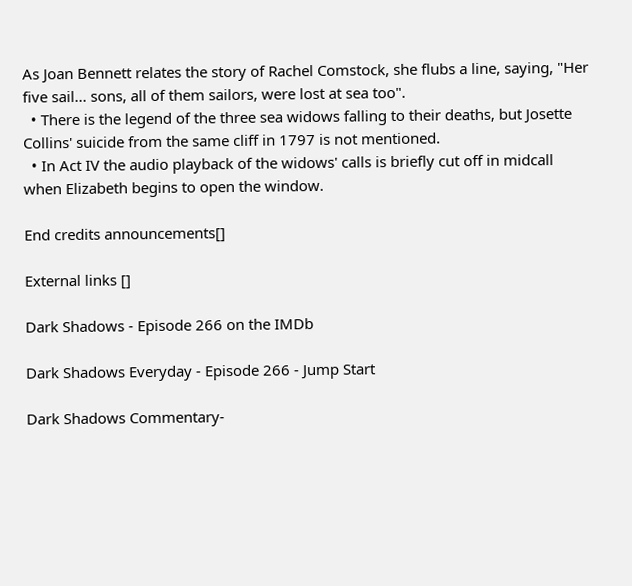As Joan Bennett relates the story of Rachel Comstock, she flubs a line, saying, "Her five sail... sons, all of them sailors, were lost at sea too".
  • There is the legend of the three sea widows falling to their deaths, but Josette Collins' suicide from the same cliff in 1797 is not mentioned.
  • In Act IV the audio playback of the widows' calls is briefly cut off in midcall when Elizabeth begins to open the window.

End credits announcements[]

External links []

Dark Shadows - Episode 266 on the IMDb

Dark Shadows Everyday - Episode 266 - Jump Start

Dark Shadows Commentary-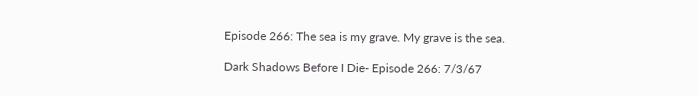Episode 266: The sea is my grave. My grave is the sea.

Dark Shadows Before I Die- Episode 266: 7/3/67